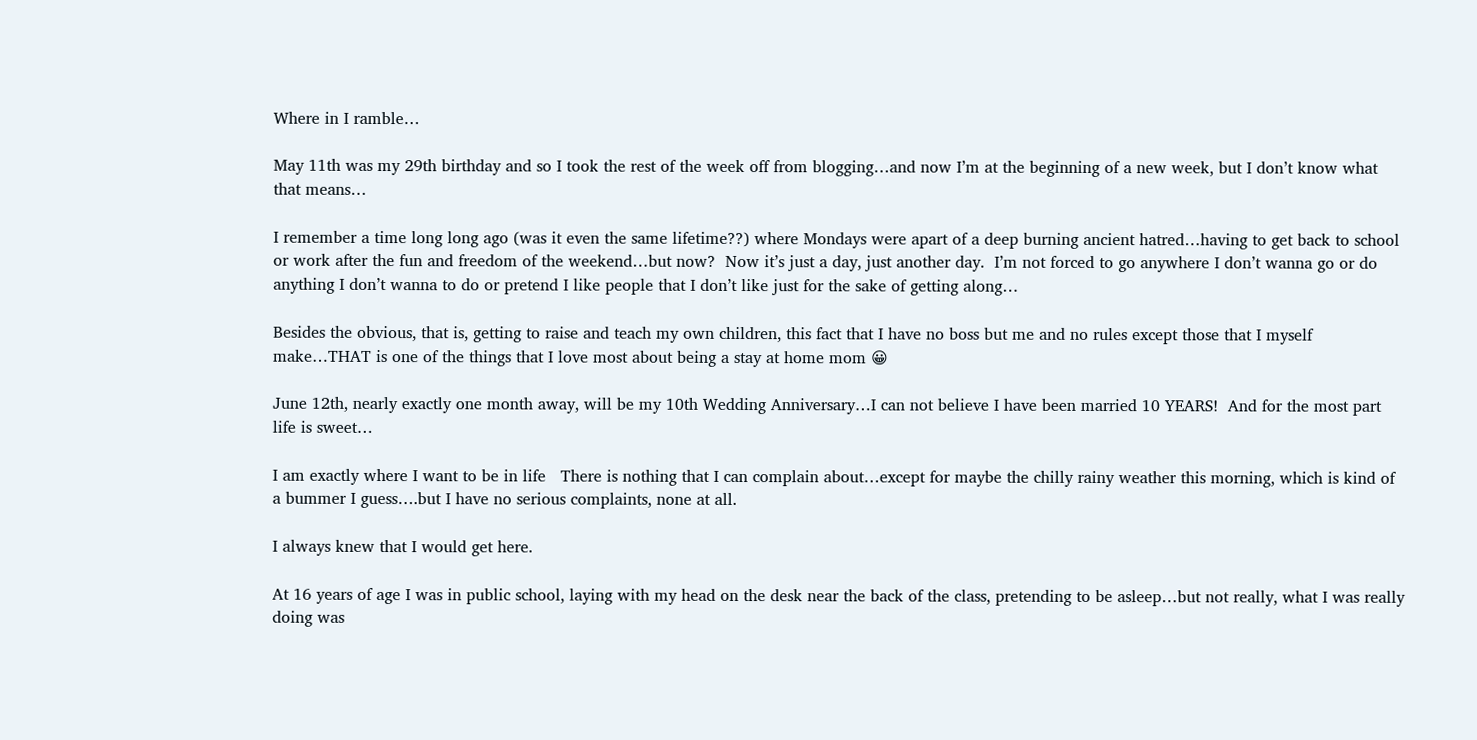Where in I ramble…

May 11th was my 29th birthday and so I took the rest of the week off from blogging…and now I’m at the beginning of a new week, but I don’t know what that means…

I remember a time long long ago (was it even the same lifetime??) where Mondays were apart of a deep burning ancient hatred…having to get back to school or work after the fun and freedom of the weekend…but now?  Now it’s just a day, just another day.  I’m not forced to go anywhere I don’t wanna go or do anything I don’t wanna to do or pretend I like people that I don’t like just for the sake of getting along…

Besides the obvious, that is, getting to raise and teach my own children, this fact that I have no boss but me and no rules except those that I myself make…THAT is one of the things that I love most about being a stay at home mom 😀

June 12th, nearly exactly one month away, will be my 10th Wedding Anniversary…I can not believe I have been married 10 YEARS!  And for the most part life is sweet…

I am exactly where I want to be in life   There is nothing that I can complain about…except for maybe the chilly rainy weather this morning, which is kind of a bummer I guess….but I have no serious complaints, none at all.

I always knew that I would get here.

At 16 years of age I was in public school, laying with my head on the desk near the back of the class, pretending to be asleep…but not really, what I was really doing was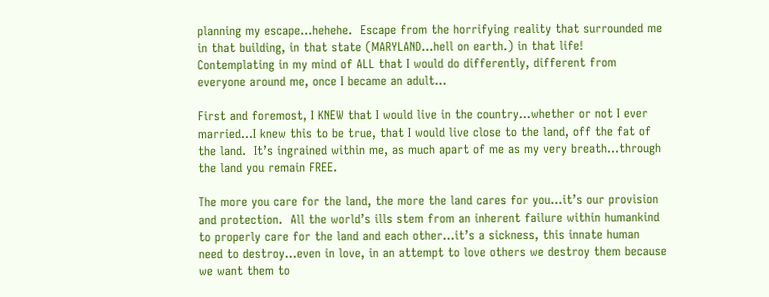planning my escape…hehehe.  Escape from the horrifying reality that surrounded me in that building, in that state (MARYLAND…hell on earth.) in that life!  Contemplating in my mind of ALL that I would do differently, different from everyone around me, once I became an adult…

First and foremost, I KNEW that I would live in the country…whether or not I ever married…I knew this to be true, that I would live close to the land, off the fat of the land.  It’s ingrained within me, as much apart of me as my very breath…through the land you remain FREE.

The more you care for the land, the more the land cares for you…it’s our provision and protection.  All the world’s ills stem from an inherent failure within humankind to properly care for the land and each other…it’s a sickness, this innate human need to destroy…even in love, in an attempt to love others we destroy them because we want them to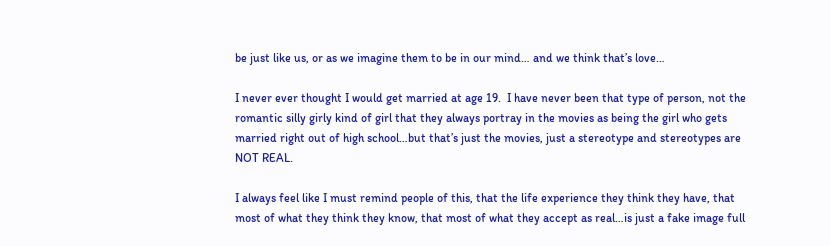be just like us, or as we imagine them to be in our mind… and we think that’s love…

I never ever thought I would get married at age 19.  I have never been that type of person, not the romantic silly girly kind of girl that they always portray in the movies as being the girl who gets married right out of high school…but that’s just the movies, just a stereotype and stereotypes are NOT REAL.

I always feel like I must remind people of this, that the life experience they think they have, that most of what they think they know, that most of what they accept as real…is just a fake image full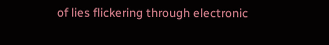of lies flickering through electronic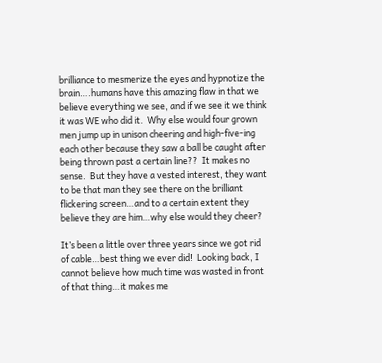brilliance to mesmerize the eyes and hypnotize the brain….humans have this amazing flaw in that we believe everything we see, and if we see it we think it was WE who did it.  Why else would four grown men jump up in unison cheering and high-five-ing  each other because they saw a ball be caught after being thrown past a certain line??  It makes no sense.  But they have a vested interest, they want to be that man they see there on the brilliant flickering screen…and to a certain extent they believe they are him…why else would they cheer?

It’s been a little over three years since we got rid of cable…best thing we ever did!  Looking back, I cannot believe how much time was wasted in front of that thing…it makes me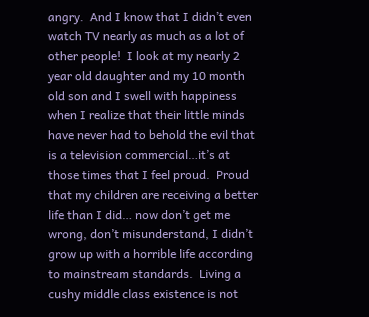angry.  And I know that I didn’t even watch TV nearly as much as a lot of other people!  I look at my nearly 2 year old daughter and my 10 month old son and I swell with happiness when I realize that their little minds have never had to behold the evil that is a television commercial…it’s at those times that I feel proud.  Proud that my children are receiving a better life than I did… now don’t get me wrong, don’t misunderstand, I didn’t grow up with a horrible life according to mainstream standards.  Living a cushy middle class existence is not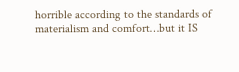horrible according to the standards of materialism and comfort…but it IS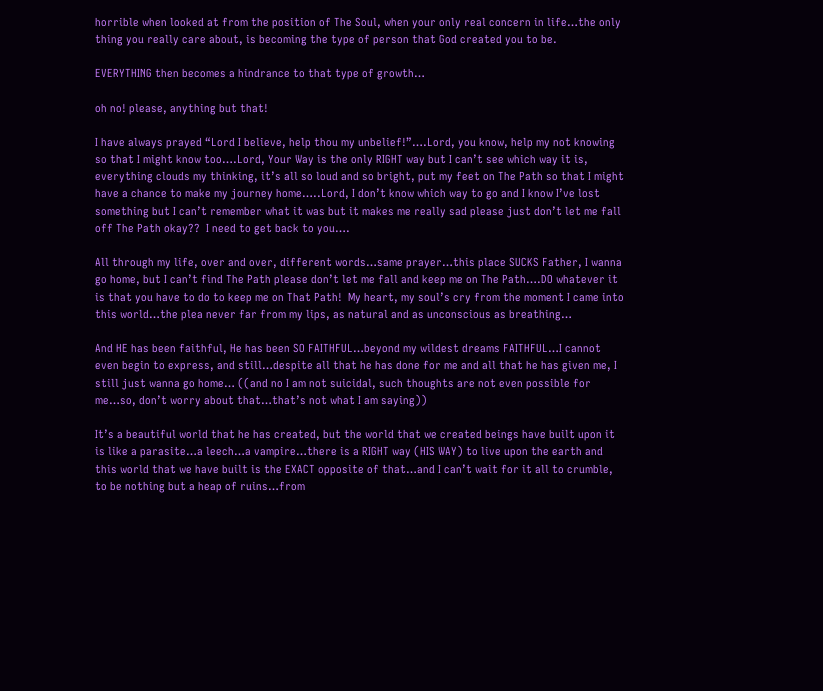horrible when looked at from the position of The Soul, when your only real concern in life…the only thing you really care about, is becoming the type of person that God created you to be.

EVERYTHING then becomes a hindrance to that type of growth…

oh no! please, anything but that!

I have always prayed “Lord I believe, help thou my unbelief!”….Lord, you know, help my not knowing so that I might know too….Lord, Your Way is the only RIGHT way but I can’t see which way it is, everything clouds my thinking, it’s all so loud and so bright, put my feet on The Path so that I might have a chance to make my journey home…..Lord, I don’t know which way to go and I know I’ve lost something but I can’t remember what it was but it makes me really sad please just don’t let me fall off The Path okay??  I need to get back to you….

All through my life, over and over, different words…same prayer…this place SUCKS Father, I wanna go home, but I can’t find The Path please don’t let me fall and keep me on The Path….DO whatever it is that you have to do to keep me on That Path!  My heart, my soul’s cry from the moment I came into this world…the plea never far from my lips, as natural and as unconscious as breathing…

And HE has been faithful, He has been SO FAITHFUL…beyond my wildest dreams FAITHFUL…I cannot even begin to express, and still…despite all that he has done for me and all that he has given me, I still just wanna go home… ((and no I am not suicidal, such thoughts are not even possible for me…so, don’t worry about that…that’s not what I am saying))

It’s a beautiful world that he has created, but the world that we created beings have built upon it is like a parasite…a leech…a vampire…there is a RIGHT way (HIS WAY) to live upon the earth and this world that we have built is the EXACT opposite of that…and I can’t wait for it all to crumble, to be nothing but a heap of ruins…from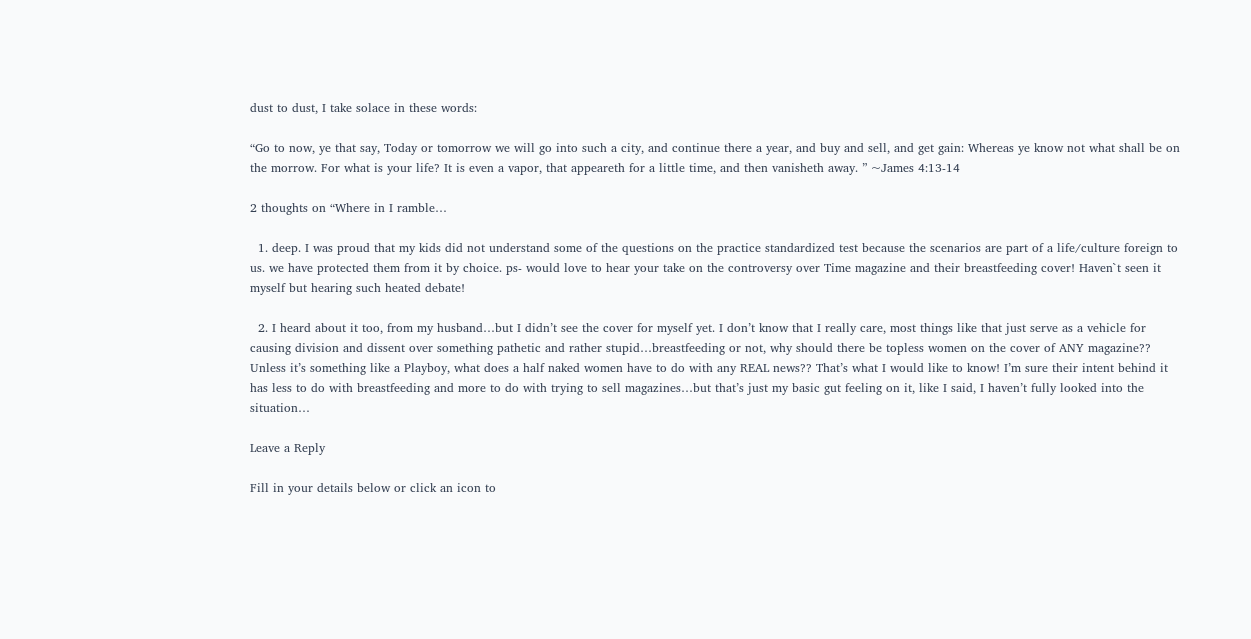dust to dust, I take solace in these words:

“Go to now, ye that say, Today or tomorrow we will go into such a city, and continue there a year, and buy and sell, and get gain: Whereas ye know not what shall be on the morrow. For what is your life? It is even a vapor, that appeareth for a little time, and then vanisheth away. ” ~James 4:13-14

2 thoughts on “Where in I ramble…

  1. deep. I was proud that my kids did not understand some of the questions on the practice standardized test because the scenarios are part of a life/culture foreign to us. we have protected them from it by choice. ps- would love to hear your take on the controversy over Time magazine and their breastfeeding cover! Haven`t seen it myself but hearing such heated debate!

  2. I heard about it too, from my husband…but I didn’t see the cover for myself yet. I don’t know that I really care, most things like that just serve as a vehicle for causing division and dissent over something pathetic and rather stupid…breastfeeding or not, why should there be topless women on the cover of ANY magazine?? Unless it’s something like a Playboy, what does a half naked women have to do with any REAL news?? That’s what I would like to know! I’m sure their intent behind it has less to do with breastfeeding and more to do with trying to sell magazines…but that’s just my basic gut feeling on it, like I said, I haven’t fully looked into the situation…

Leave a Reply

Fill in your details below or click an icon to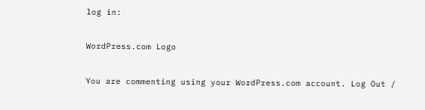log in:

WordPress.com Logo

You are commenting using your WordPress.com account. Log Out /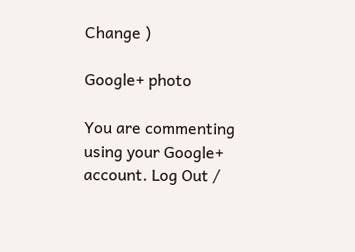Change )

Google+ photo

You are commenting using your Google+ account. Log Out /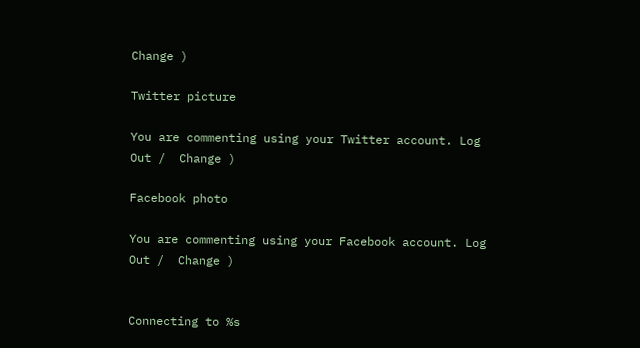Change )

Twitter picture

You are commenting using your Twitter account. Log Out /  Change )

Facebook photo

You are commenting using your Facebook account. Log Out /  Change )


Connecting to %s